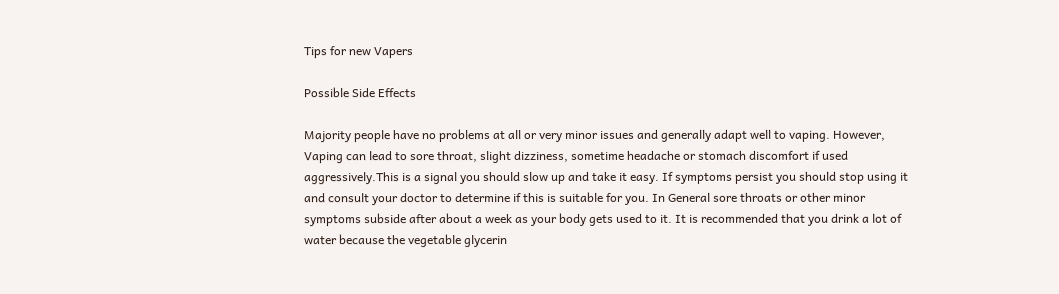Tips for new Vapers

Possible Side Effects

Majority people have no problems at all or very minor issues and generally adapt well to vaping. However, Vaping can lead to sore throat, slight dizziness, sometime headache or stomach discomfort if used aggressively.This is a signal you should slow up and take it easy. If symptoms persist you should stop using it and consult your doctor to determine if this is suitable for you. In General sore throats or other minor symptoms subside after about a week as your body gets used to it. It is recommended that you drink a lot of water because the vegetable glycerin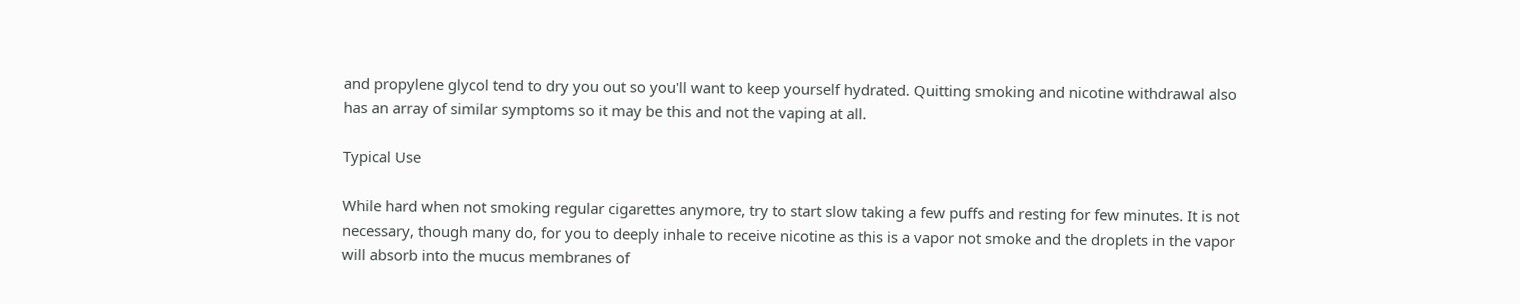and propylene glycol tend to dry you out so you'll want to keep yourself hydrated. Quitting smoking and nicotine withdrawal also has an array of similar symptoms so it may be this and not the vaping at all.

Typical Use

While hard when not smoking regular cigarettes anymore, try to start slow taking a few puffs and resting for few minutes. It is not necessary, though many do, for you to deeply inhale to receive nicotine as this is a vapor not smoke and the droplets in the vapor will absorb into the mucus membranes of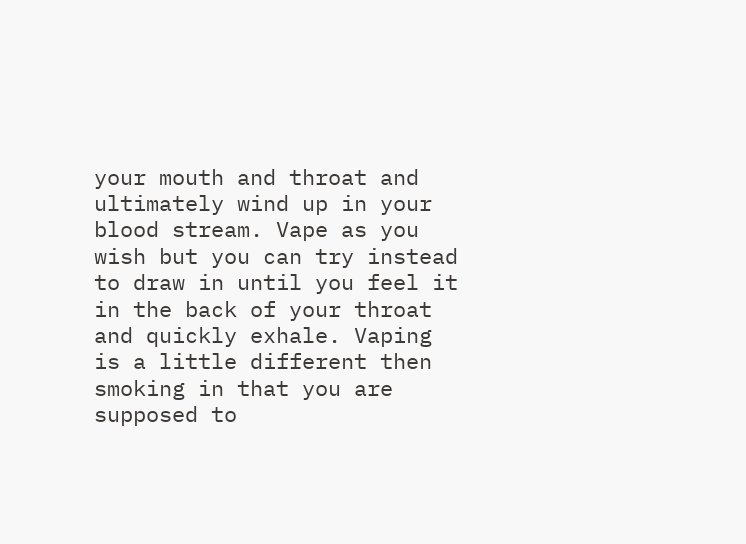your mouth and throat and ultimately wind up in your blood stream. Vape as you wish but you can try instead to draw in until you feel it in the back of your throat and quickly exhale. Vaping is a little different then smoking in that you are supposed to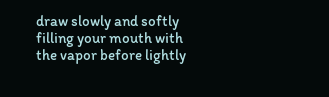draw slowly and softly filling your mouth with the vapor before lightly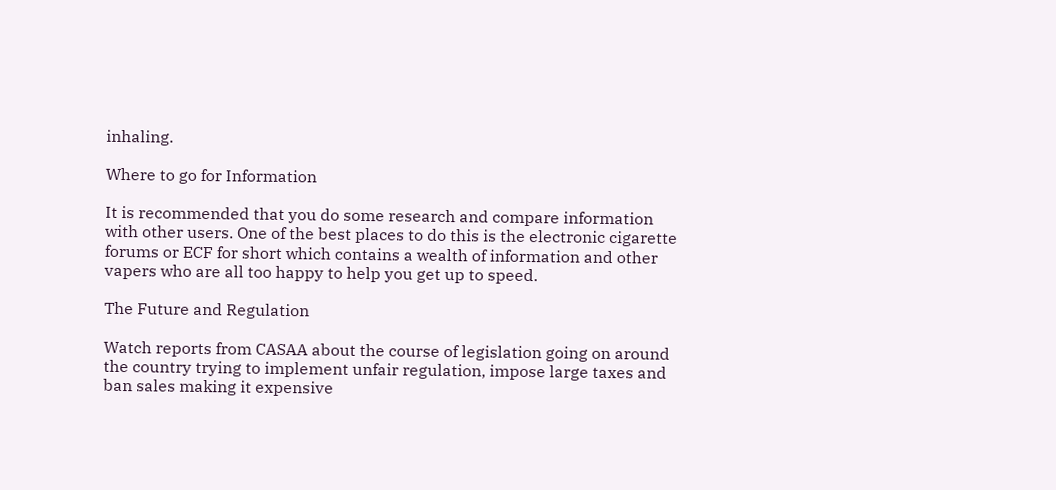inhaling.

Where to go for Information

It is recommended that you do some research and compare information with other users. One of the best places to do this is the electronic cigarette forums or ECF for short which contains a wealth of information and other vapers who are all too happy to help you get up to speed.

The Future and Regulation

Watch reports from CASAA about the course of legislation going on around the country trying to implement unfair regulation, impose large taxes and ban sales making it expensive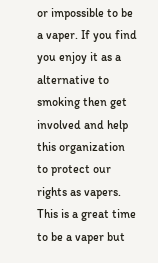or impossible to be a vaper. If you find you enjoy it as a alternative to smoking then get involved and help this organization to protect our rights as vapers. This is a great time to be a vaper but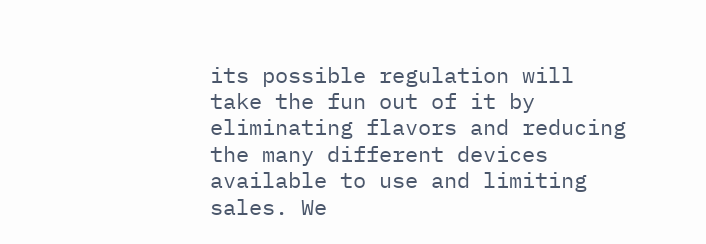its possible regulation will take the fun out of it by eliminating flavors and reducing the many different devices available to use and limiting sales. We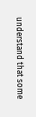understand that some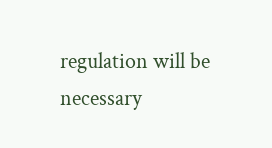regulation will be necessary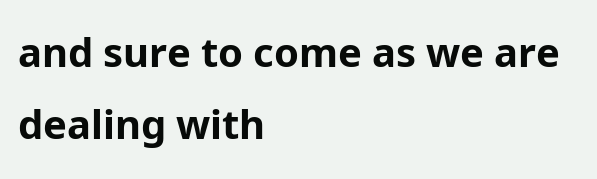and sure to come as we are dealing with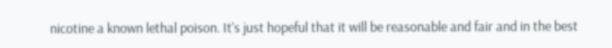nicotine a known lethal poison. It's just hopeful that it will be reasonable and fair and in the best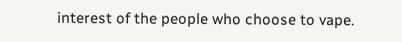interest of the people who choose to vape.